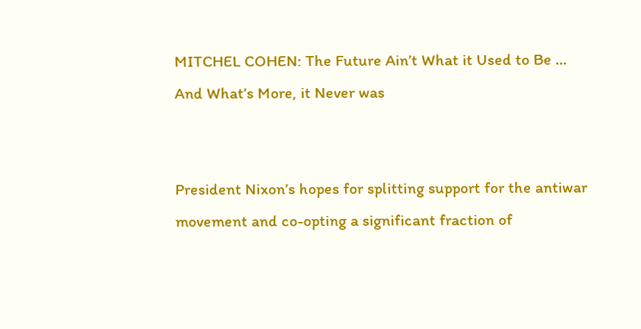MITCHEL COHEN: The Future Ain’t What it Used to Be … And What’s More, it Never was


President Nixon’s hopes for splitting support for the antiwar movement and co-opting a significant fraction of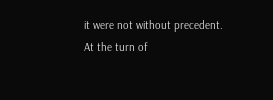it were not without precedent. At the turn of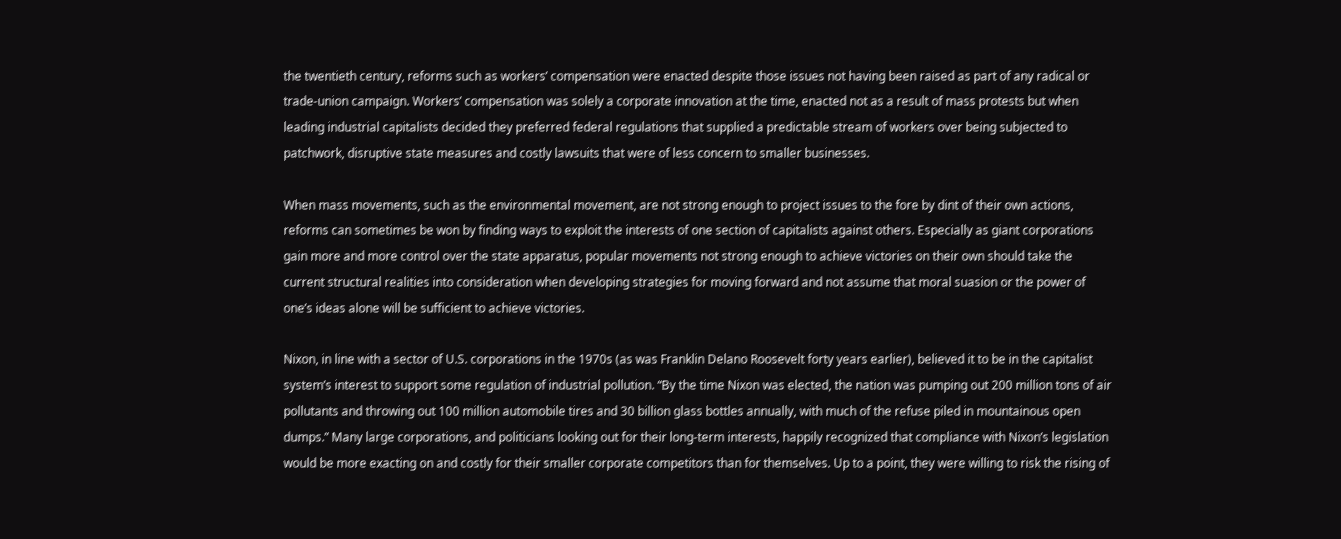the twentieth century, reforms such as workers’ compensation were enacted despite those issues not having been raised as part of any radical or trade-union campaign. Workers’ compensation was solely a corporate innovation at the time, enacted not as a result of mass protests but when leading industrial capitalists decided they preferred federal regulations that supplied a predictable stream of workers over being subjected to patchwork, disruptive state measures and costly lawsuits that were of less concern to smaller businesses.

When mass movements, such as the environmental movement, are not strong enough to project issues to the fore by dint of their own actions, reforms can sometimes be won by finding ways to exploit the interests of one section of capitalists against others. Especially as giant corporations gain more and more control over the state apparatus, popular movements not strong enough to achieve victories on their own should take the current structural realities into consideration when developing strategies for moving forward and not assume that moral suasion or the power of one’s ideas alone will be sufficient to achieve victories.

Nixon, in line with a sector of U.S. corporations in the 1970s (as was Franklin Delano Roosevelt forty years earlier), believed it to be in the capitalist system’s interest to support some regulation of industrial pollution. “By the time Nixon was elected, the nation was pumping out 200 million tons of air pollutants and throwing out 100 million automobile tires and 30 billion glass bottles annually, with much of the refuse piled in mountainous open dumps.” Many large corporations, and politicians looking out for their long-term interests, happily recognized that compliance with Nixon’s legislation would be more exacting on and costly for their smaller corporate competitors than for themselves. Up to a point, they were willing to risk the rising of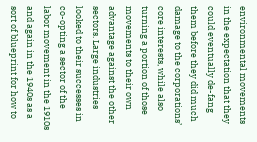environmental movements in the expectation that they could eventually de-fang them before they did much damage to the corporations’ core interests, while also turning a portion of those movements to their own advantage against the other sectors. Large industries looked to their successes in co-opting a sector of the labor movement in the 1910s and again in the 1940s as a sort of blueprint for how to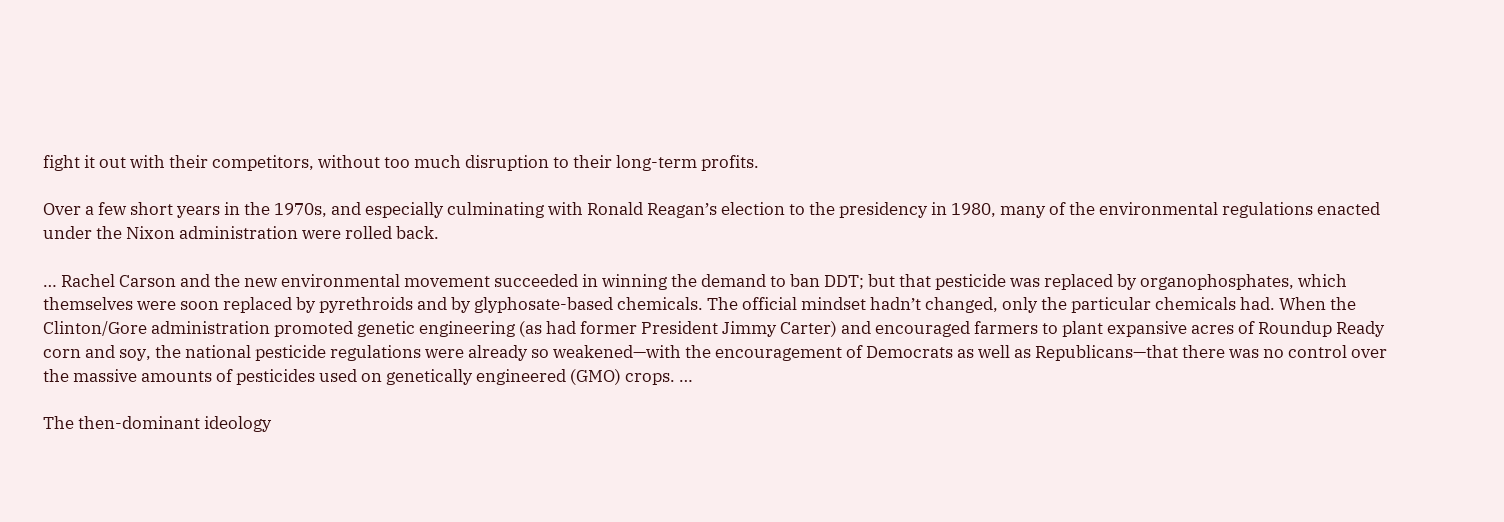fight it out with their competitors, without too much disruption to their long-term profits.

Over a few short years in the 1970s, and especially culminating with Ronald Reagan’s election to the presidency in 1980, many of the environmental regulations enacted under the Nixon administration were rolled back.

… Rachel Carson and the new environmental movement succeeded in winning the demand to ban DDT; but that pesticide was replaced by organophosphates, which themselves were soon replaced by pyrethroids and by glyphosate-based chemicals. The official mindset hadn’t changed, only the particular chemicals had. When the Clinton/Gore administration promoted genetic engineering (as had former President Jimmy Carter) and encouraged farmers to plant expansive acres of Roundup Ready corn and soy, the national pesticide regulations were already so weakened—with the encouragement of Democrats as well as Republicans—that there was no control over the massive amounts of pesticides used on genetically engineered (GMO) crops. …

The then-dominant ideology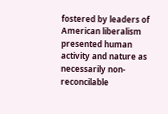fostered by leaders of American liberalism presented human activity and nature as necessarily non-reconcilable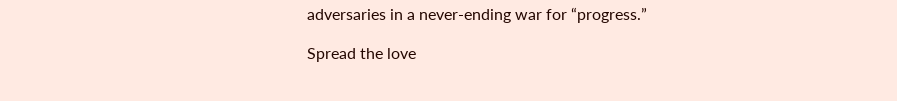adversaries in a never-ending war for “progress.”

Spread the love